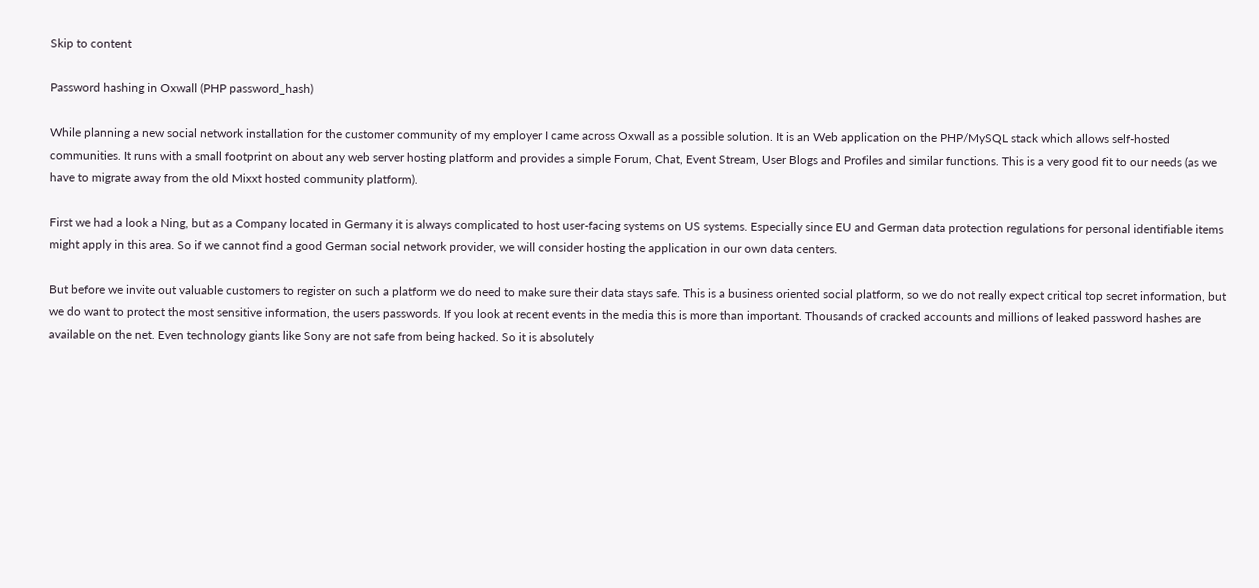Skip to content

Password hashing in Oxwall (PHP password_hash)

While planning a new social network installation for the customer community of my employer I came across Oxwall as a possible solution. It is an Web application on the PHP/MySQL stack which allows self-hosted communities. It runs with a small footprint on about any web server hosting platform and provides a simple Forum, Chat, Event Stream, User Blogs and Profiles and similar functions. This is a very good fit to our needs (as we have to migrate away from the old Mixxt hosted community platform).

First we had a look a Ning, but as a Company located in Germany it is always complicated to host user-facing systems on US systems. Especially since EU and German data protection regulations for personal identifiable items might apply in this area. So if we cannot find a good German social network provider, we will consider hosting the application in our own data centers.

But before we invite out valuable customers to register on such a platform we do need to make sure their data stays safe. This is a business oriented social platform, so we do not really expect critical top secret information, but we do want to protect the most sensitive information, the users passwords. If you look at recent events in the media this is more than important. Thousands of cracked accounts and millions of leaked password hashes are available on the net. Even technology giants like Sony are not safe from being hacked. So it is absolutely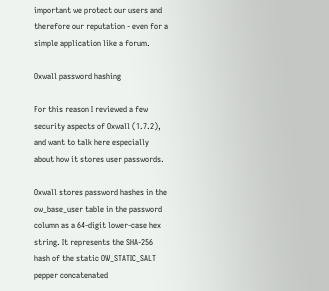important we protect our users and therefore our reputation - even for a simple application like a forum.

Oxwall password hashing

For this reason I reviewed a few security aspects of Oxwall (1.7.2), and want to talk here especially about how it stores user passwords.

Oxwall stores password hashes in the ow_base_user table in the password column as a 64-digit lower-case hex string. It represents the SHA-256 hash of the static OW_STATIC_SALT pepper concatenated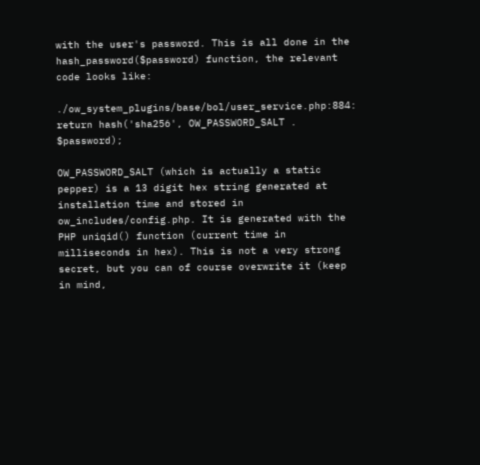with the user's password. This is all done in the hash_password($password) function, the relevant code looks like:

./ow_system_plugins/base/bol/user_service.php:884:        return hash('sha256', OW_PASSWORD_SALT . $password);

OW_PASSWORD_SALT (which is actually a static pepper) is a 13 digit hex string generated at installation time and stored in ow_includes/config.php. It is generated with the PHP uniqid() function (current time in milliseconds in hex). This is not a very strong secret, but you can of course overwrite it (keep in mind,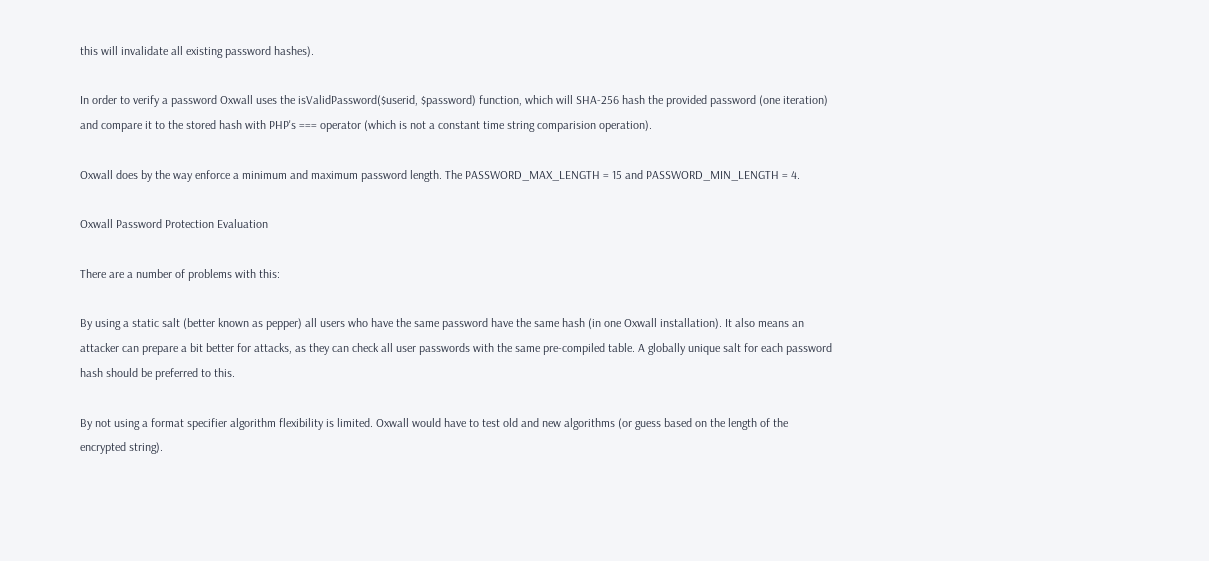this will invalidate all existing password hashes).

In order to verify a password Oxwall uses the isValidPassword($userid, $password) function, which will SHA-256 hash the provided password (one iteration) and compare it to the stored hash with PHP's === operator (which is not a constant time string comparision operation).

Oxwall does by the way enforce a minimum and maximum password length. The PASSWORD_MAX_LENGTH = 15 and PASSWORD_MIN_LENGTH = 4.

Oxwall Password Protection Evaluation

There are a number of problems with this:

By using a static salt (better known as pepper) all users who have the same password have the same hash (in one Oxwall installation). It also means an attacker can prepare a bit better for attacks, as they can check all user passwords with the same pre-compiled table. A globally unique salt for each password hash should be preferred to this.

By not using a format specifier algorithm flexibility is limited. Oxwall would have to test old and new algorithms (or guess based on the length of the encrypted string).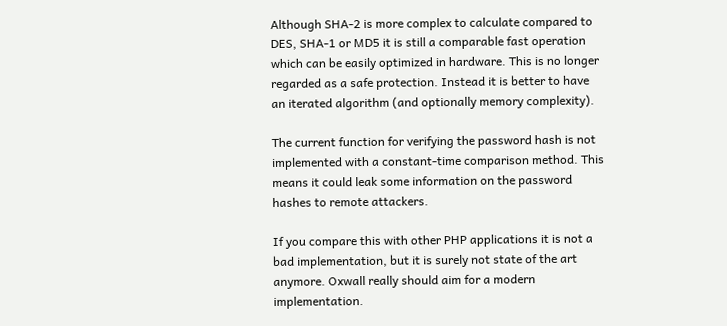Although SHA-2 is more complex to calculate compared to DES, SHA-1 or MD5 it is still a comparable fast operation which can be easily optimized in hardware. This is no longer regarded as a safe protection. Instead it is better to have an iterated algorithm (and optionally memory complexity).

The current function for verifying the password hash is not implemented with a constant-time comparison method. This means it could leak some information on the password hashes to remote attackers.

If you compare this with other PHP applications it is not a bad implementation, but it is surely not state of the art anymore. Oxwall really should aim for a modern implementation.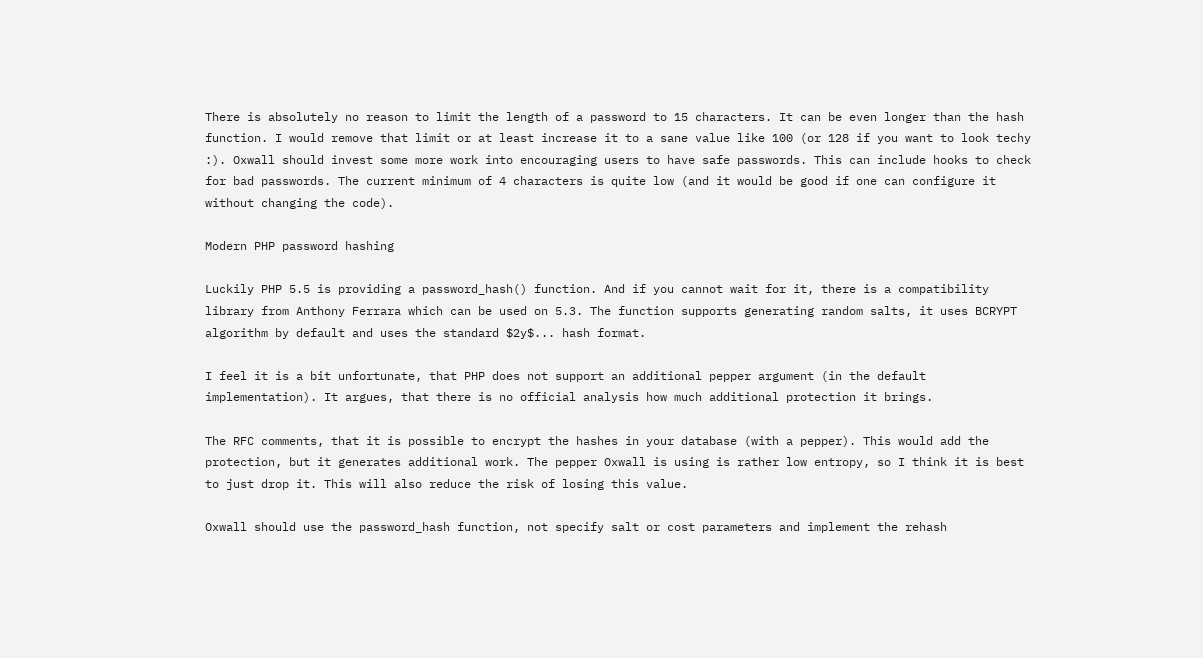There is absolutely no reason to limit the length of a password to 15 characters. It can be even longer than the hash function. I would remove that limit or at least increase it to a sane value like 100 (or 128 if you want to look techy :). Oxwall should invest some more work into encouraging users to have safe passwords. This can include hooks to check for bad passwords. The current minimum of 4 characters is quite low (and it would be good if one can configure it without changing the code).

Modern PHP password hashing

Luckily PHP 5.5 is providing a password_hash() function. And if you cannot wait for it, there is a compatibility library from Anthony Ferrara which can be used on 5.3. The function supports generating random salts, it uses BCRYPT algorithm by default and uses the standard $2y$... hash format.

I feel it is a bit unfortunate, that PHP does not support an additional pepper argument (in the default implementation). It argues, that there is no official analysis how much additional protection it brings.

The RFC comments, that it is possible to encrypt the hashes in your database (with a pepper). This would add the protection, but it generates additional work. The pepper Oxwall is using is rather low entropy, so I think it is best to just drop it. This will also reduce the risk of losing this value.

Oxwall should use the password_hash function, not specify salt or cost parameters and implement the rehash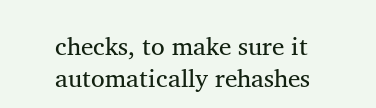checks, to make sure it automatically rehashes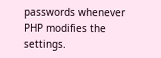passwords whenever PHP modifies the settings.